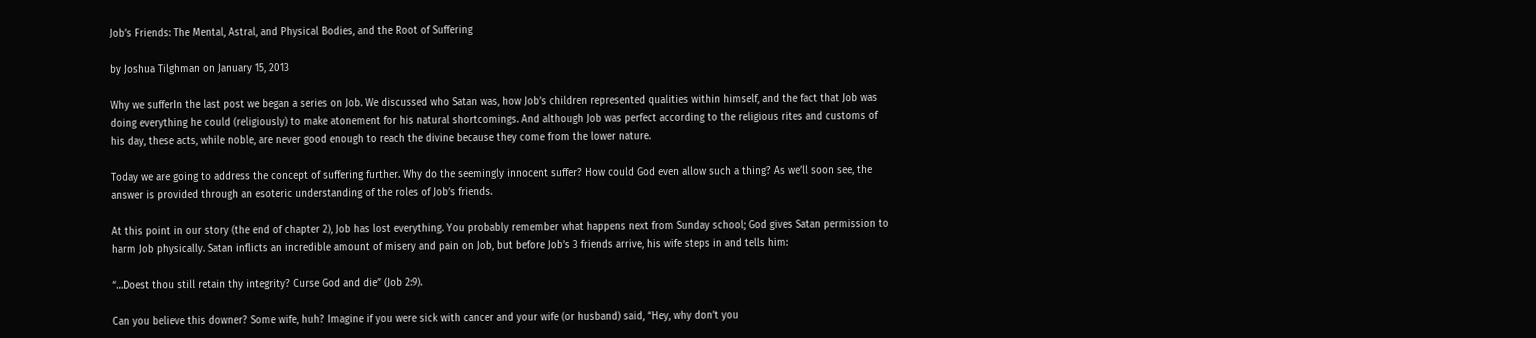Job’s Friends: The Mental, Astral, and Physical Bodies, and the Root of Suffering

by Joshua Tilghman on January 15, 2013

Why we sufferIn the last post we began a series on Job. We discussed who Satan was, how Job’s children represented qualities within himself, and the fact that Job was doing everything he could (religiously) to make atonement for his natural shortcomings. And although Job was perfect according to the religious rites and customs of his day, these acts, while noble, are never good enough to reach the divine because they come from the lower nature.

Today we are going to address the concept of suffering further. Why do the seemingly innocent suffer? How could God even allow such a thing? As we’ll soon see, the answer is provided through an esoteric understanding of the roles of Job’s friends.

At this point in our story (the end of chapter 2), Job has lost everything. You probably remember what happens next from Sunday school; God gives Satan permission to harm Job physically. Satan inflicts an incredible amount of misery and pain on Job, but before Job’s 3 friends arrive, his wife steps in and tells him:

“…Doest thou still retain thy integrity? Curse God and die” (Job 2:9).

Can you believe this downer? Some wife, huh? Imagine if you were sick with cancer and your wife (or husband) said, “Hey, why don’t you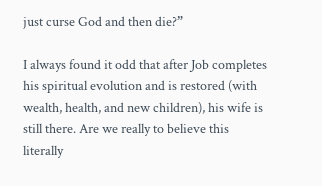just curse God and then die?”

I always found it odd that after Job completes his spiritual evolution and is restored (with wealth, health, and new children), his wife is still there. Are we really to believe this literally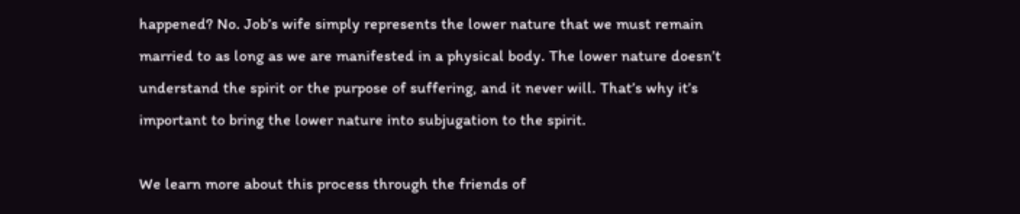happened? No. Job’s wife simply represents the lower nature that we must remain married to as long as we are manifested in a physical body. The lower nature doesn’t understand the spirit or the purpose of suffering, and it never will. That’s why it’s important to bring the lower nature into subjugation to the spirit.

We learn more about this process through the friends of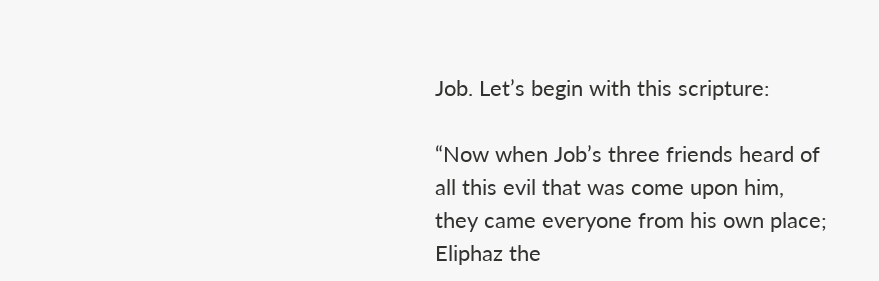Job. Let’s begin with this scripture:

“Now when Job’s three friends heard of all this evil that was come upon him, they came everyone from his own place; Eliphaz the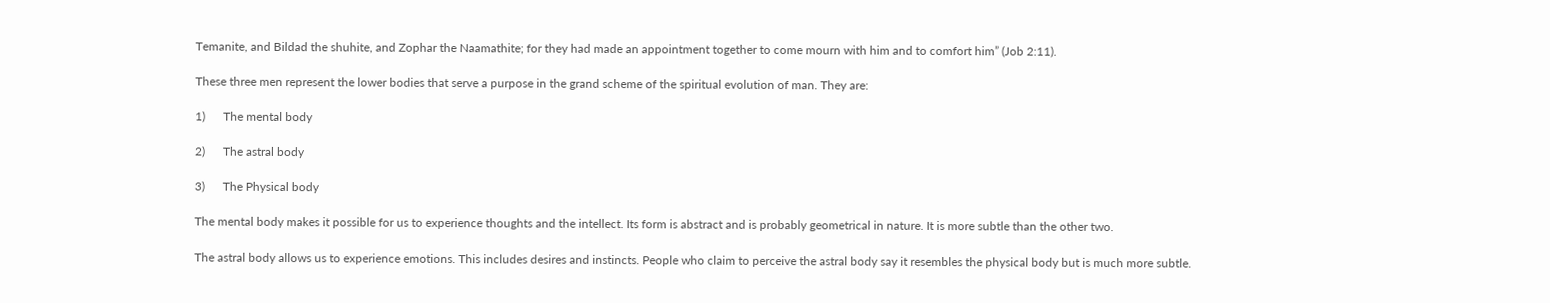Temanite, and Bildad the shuhite, and Zophar the Naamathite; for they had made an appointment together to come mourn with him and to comfort him” (Job 2:11).

These three men represent the lower bodies that serve a purpose in the grand scheme of the spiritual evolution of man. They are:

1)      The mental body

2)      The astral body

3)      The Physical body

The mental body makes it possible for us to experience thoughts and the intellect. Its form is abstract and is probably geometrical in nature. It is more subtle than the other two.

The astral body allows us to experience emotions. This includes desires and instincts. People who claim to perceive the astral body say it resembles the physical body but is much more subtle.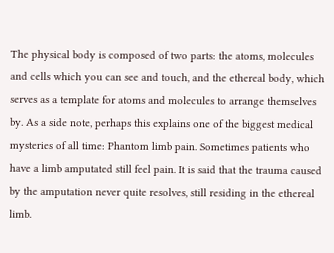The physical body is composed of two parts: the atoms, molecules and cells which you can see and touch, and the ethereal body, which serves as a template for atoms and molecules to arrange themselves by. As a side note, perhaps this explains one of the biggest medical mysteries of all time: Phantom limb pain. Sometimes patients who have a limb amputated still feel pain. It is said that the trauma caused by the amputation never quite resolves, still residing in the ethereal limb.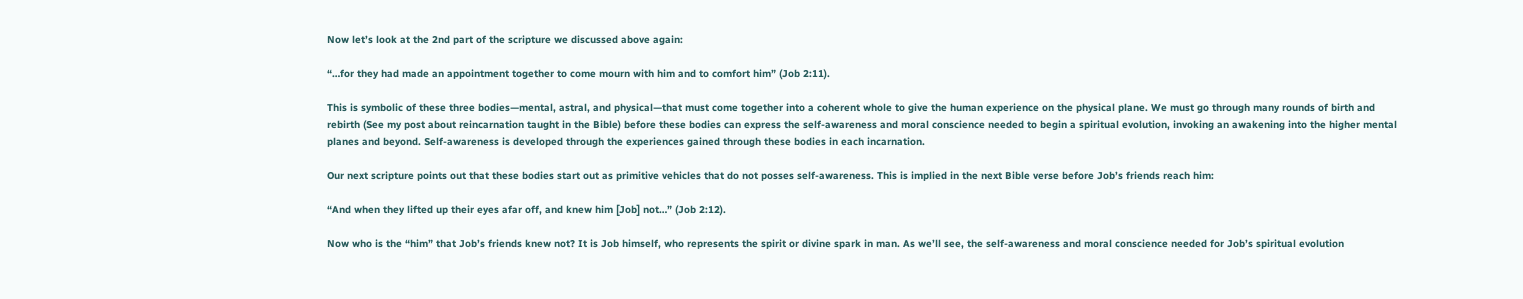Now let’s look at the 2nd part of the scripture we discussed above again:

“…for they had made an appointment together to come mourn with him and to comfort him” (Job 2:11).

This is symbolic of these three bodies—mental, astral, and physical—that must come together into a coherent whole to give the human experience on the physical plane. We must go through many rounds of birth and rebirth (See my post about reincarnation taught in the Bible) before these bodies can express the self-awareness and moral conscience needed to begin a spiritual evolution, invoking an awakening into the higher mental planes and beyond. Self-awareness is developed through the experiences gained through these bodies in each incarnation.

Our next scripture points out that these bodies start out as primitive vehicles that do not posses self-awareness. This is implied in the next Bible verse before Job’s friends reach him:

“And when they lifted up their eyes afar off, and knew him [Job] not…” (Job 2:12).

Now who is the “him” that Job’s friends knew not? It is Job himself, who represents the spirit or divine spark in man. As we’ll see, the self-awareness and moral conscience needed for Job’s spiritual evolution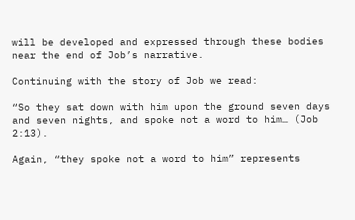will be developed and expressed through these bodies near the end of Job’s narrative.

Continuing with the story of Job we read:

“So they sat down with him upon the ground seven days and seven nights, and spoke not a word to him… (Job 2:13).

Again, “they spoke not a word to him” represents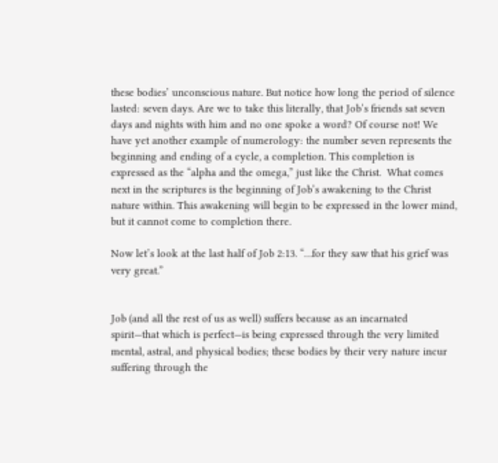these bodies’ unconscious nature. But notice how long the period of silence lasted: seven days. Are we to take this literally, that Job’s friends sat seven days and nights with him and no one spoke a word? Of course not! We have yet another example of numerology: the number seven represents the beginning and ending of a cycle, a completion. This completion is expressed as the “alpha and the omega,” just like the Christ.  What comes next in the scriptures is the beginning of Job’s awakening to the Christ nature within. This awakening will begin to be expressed in the lower mind, but it cannot come to completion there.

Now let’s look at the last half of Job 2:13. “…for they saw that his grief was very great.”


Job (and all the rest of us as well) suffers because as an incarnated spirit—that which is perfect—is being expressed through the very limited mental, astral, and physical bodies; these bodies by their very nature incur suffering through the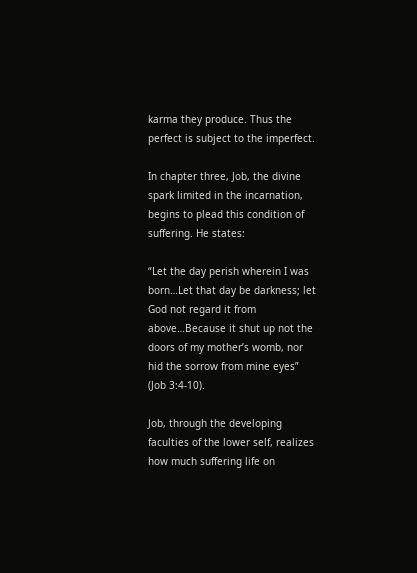karma they produce. Thus the perfect is subject to the imperfect.

In chapter three, Job, the divine spark limited in the incarnation, begins to plead this condition of suffering. He states:

“Let the day perish wherein I was born…Let that day be darkness; let God not regard it from above…Because it shut up not the doors of my mother’s womb, nor hid the sorrow from mine eyes” (Job 3:4-10).

Job, through the developing faculties of the lower self, realizes how much suffering life on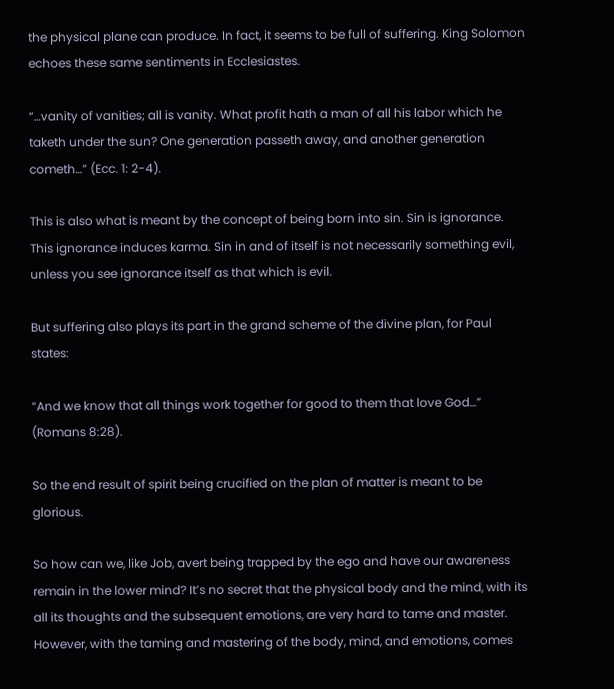the physical plane can produce. In fact, it seems to be full of suffering. King Solomon echoes these same sentiments in Ecclesiastes.

“…vanity of vanities; all is vanity. What profit hath a man of all his labor which he taketh under the sun? One generation passeth away, and another generation cometh…” (Ecc. 1: 2-4).

This is also what is meant by the concept of being born into sin. Sin is ignorance. This ignorance induces karma. Sin in and of itself is not necessarily something evil, unless you see ignorance itself as that which is evil.

But suffering also plays its part in the grand scheme of the divine plan, for Paul states:

“And we know that all things work together for good to them that love God…” (Romans 8:28).

So the end result of spirit being crucified on the plan of matter is meant to be glorious.

So how can we, like Job, avert being trapped by the ego and have our awareness remain in the lower mind? It’s no secret that the physical body and the mind, with its all its thoughts and the subsequent emotions, are very hard to tame and master. However, with the taming and mastering of the body, mind, and emotions, comes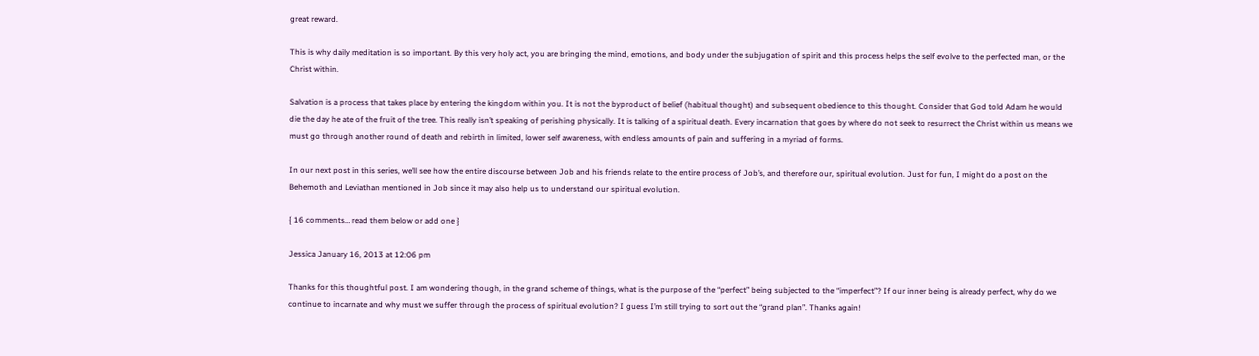great reward.

This is why daily meditation is so important. By this very holy act, you are bringing the mind, emotions, and body under the subjugation of spirit and this process helps the self evolve to the perfected man, or the Christ within.

Salvation is a process that takes place by entering the kingdom within you. It is not the byproduct of belief (habitual thought) and subsequent obedience to this thought. Consider that God told Adam he would die the day he ate of the fruit of the tree. This really isn’t speaking of perishing physically. It is talking of a spiritual death. Every incarnation that goes by where do not seek to resurrect the Christ within us means we must go through another round of death and rebirth in limited, lower self awareness, with endless amounts of pain and suffering in a myriad of forms.

In our next post in this series, we’ll see how the entire discourse between Job and his friends relate to the entire process of Job’s, and therefore our, spiritual evolution. Just for fun, I might do a post on the Behemoth and Leviathan mentioned in Job since it may also help us to understand our spiritual evolution.

{ 16 comments… read them below or add one }

Jessica January 16, 2013 at 12:06 pm

Thanks for this thoughtful post. I am wondering though, in the grand scheme of things, what is the purpose of the “perfect” being subjected to the “imperfect”? If our inner being is already perfect, why do we continue to incarnate and why must we suffer through the process of spiritual evolution? I guess I’m still trying to sort out the “grand plan”. Thanks again!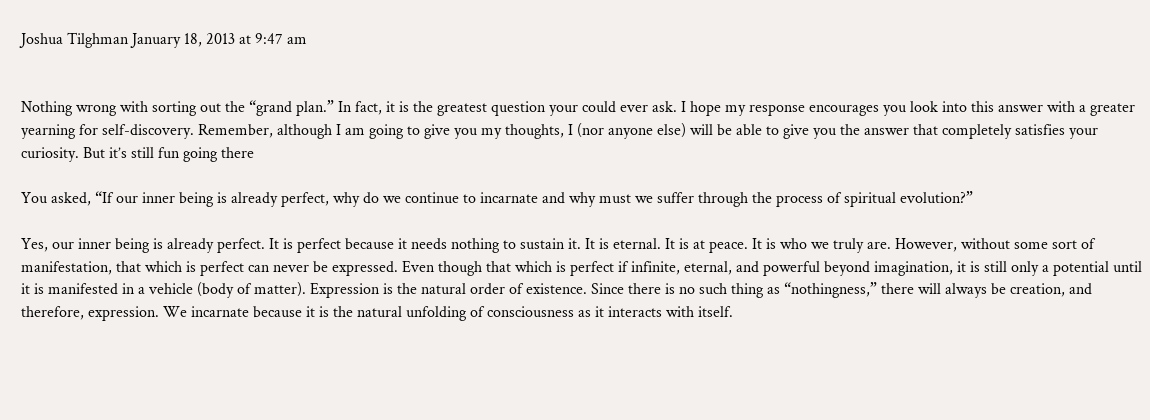Joshua Tilghman January 18, 2013 at 9:47 am


Nothing wrong with sorting out the “grand plan.” In fact, it is the greatest question your could ever ask. I hope my response encourages you look into this answer with a greater yearning for self-discovery. Remember, although I am going to give you my thoughts, I (nor anyone else) will be able to give you the answer that completely satisfies your curiosity. But it’s still fun going there

You asked, “If our inner being is already perfect, why do we continue to incarnate and why must we suffer through the process of spiritual evolution?”

Yes, our inner being is already perfect. It is perfect because it needs nothing to sustain it. It is eternal. It is at peace. It is who we truly are. However, without some sort of manifestation, that which is perfect can never be expressed. Even though that which is perfect if infinite, eternal, and powerful beyond imagination, it is still only a potential until it is manifested in a vehicle (body of matter). Expression is the natural order of existence. Since there is no such thing as “nothingness,” there will always be creation, and therefore, expression. We incarnate because it is the natural unfolding of consciousness as it interacts with itself.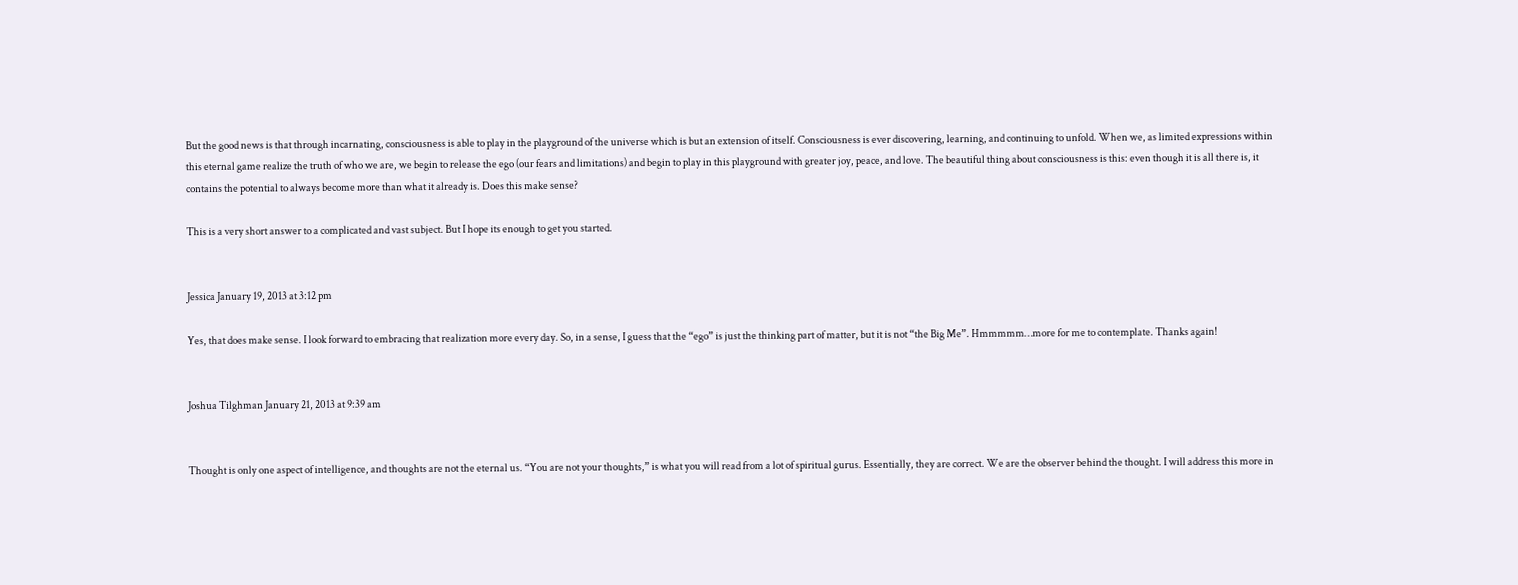But the good news is that through incarnating, consciousness is able to play in the playground of the universe which is but an extension of itself. Consciousness is ever discovering, learning, and continuing to unfold. When we, as limited expressions within this eternal game realize the truth of who we are, we begin to release the ego (our fears and limitations) and begin to play in this playground with greater joy, peace, and love. The beautiful thing about consciousness is this: even though it is all there is, it contains the potential to always become more than what it already is. Does this make sense?

This is a very short answer to a complicated and vast subject. But I hope its enough to get you started.


Jessica January 19, 2013 at 3:12 pm

Yes, that does make sense. I look forward to embracing that realization more every day. So, in a sense, I guess that the “ego” is just the thinking part of matter, but it is not “the Big Me”. Hmmmmm…more for me to contemplate. Thanks again!


Joshua Tilghman January 21, 2013 at 9:39 am


Thought is only one aspect of intelligence, and thoughts are not the eternal us. “You are not your thoughts,” is what you will read from a lot of spiritual gurus. Essentially, they are correct. We are the observer behind the thought. I will address this more in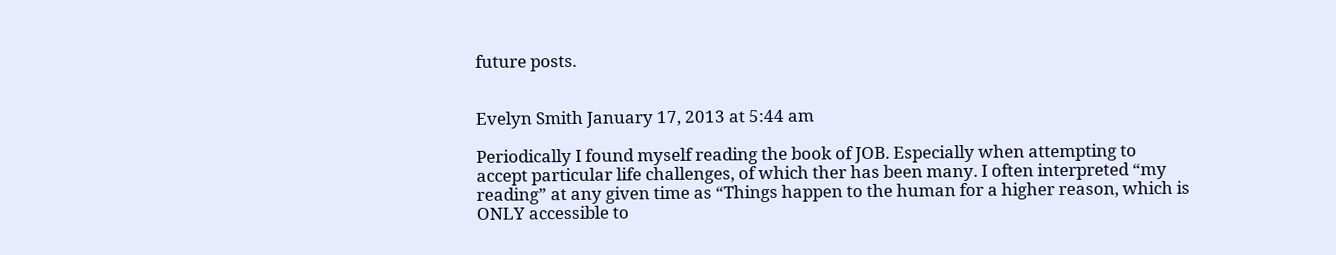future posts.


Evelyn Smith January 17, 2013 at 5:44 am

Periodically I found myself reading the book of JOB. Especially when attempting to accept particular life challenges, of which ther has been many. I often interpreted “my reading” at any given time as “Things happen to the human for a higher reason, which is ONLY accessible to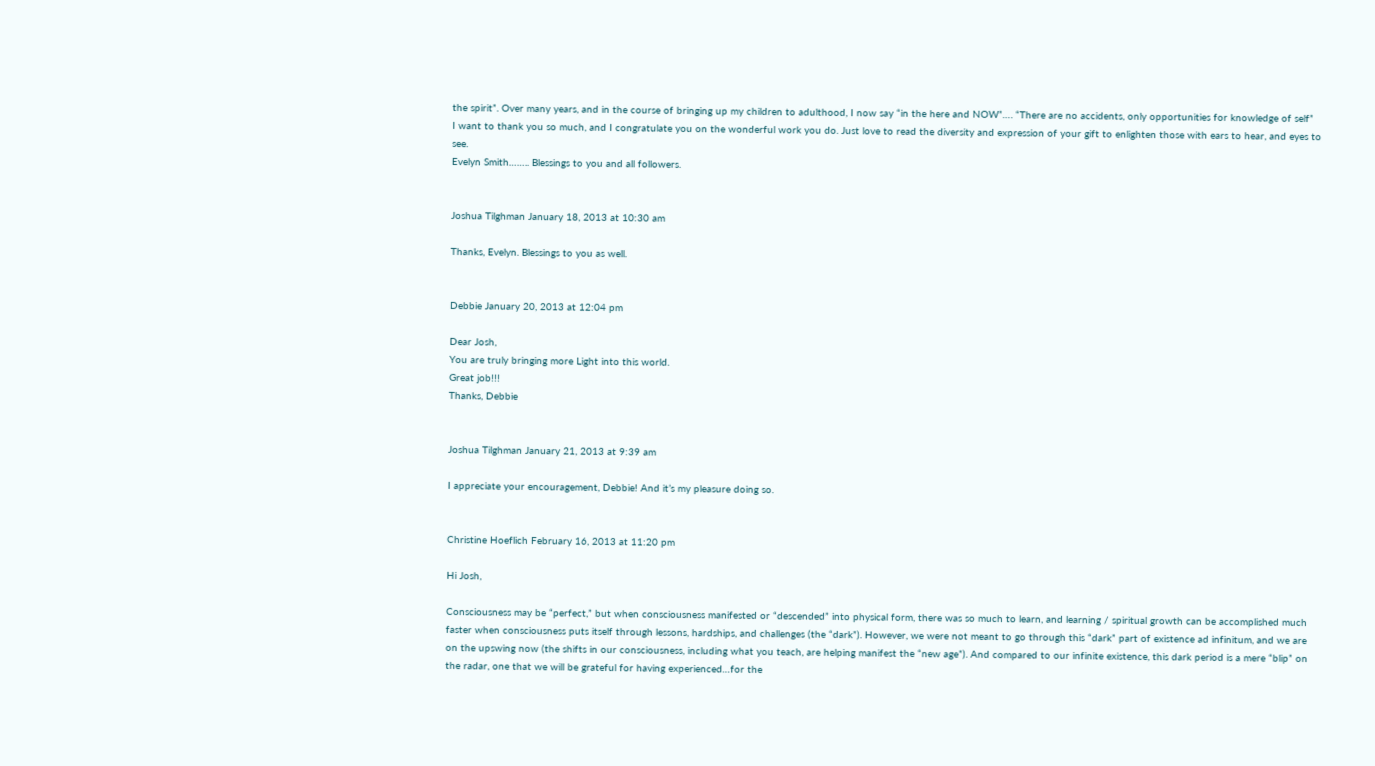the spirit”. Over many years, and in the course of bringing up my children to adulthood, I now say “in the here and NOW”…. “There are no accidents, only opportunities for knowledge of self”
I want to thank you so much, and I congratulate you on the wonderful work you do. Just love to read the diversity and expression of your gift to enlighten those with ears to hear, and eyes to see.
Evelyn Smith…….. Blessings to you and all followers.


Joshua Tilghman January 18, 2013 at 10:30 am

Thanks, Evelyn. Blessings to you as well.


Debbie January 20, 2013 at 12:04 pm

Dear Josh,
You are truly bringing more Light into this world.
Great job!!!
Thanks, Debbie


Joshua Tilghman January 21, 2013 at 9:39 am

I appreciate your encouragement, Debbie! And it’s my pleasure doing so.


Christine Hoeflich February 16, 2013 at 11:20 pm

Hi Josh,

Consciousness may be “perfect,” but when consciousness manifested or “descended” into physical form, there was so much to learn, and learning / spiritual growth can be accomplished much faster when consciousness puts itself through lessons, hardships, and challenges (the “dark”). However, we were not meant to go through this “dark” part of existence ad infinitum, and we are on the upswing now (the shifts in our consciousness, including what you teach, are helping manifest the “new age”). And compared to our infinite existence, this dark period is a mere “blip” on the radar, one that we will be grateful for having experienced…for the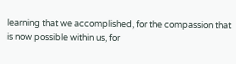learning that we accomplished, for the compassion that is now possible within us, for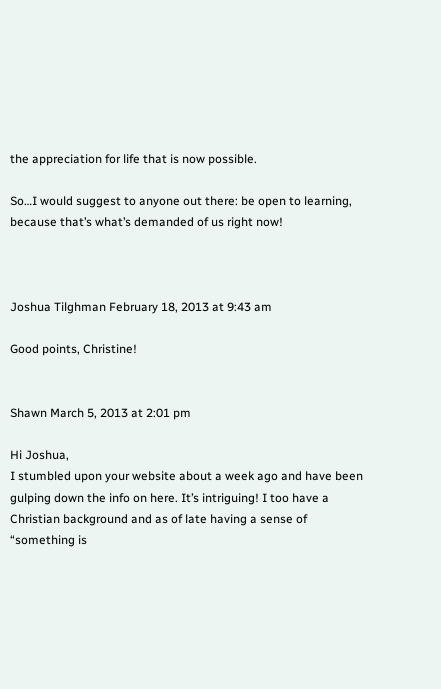the appreciation for life that is now possible.

So…I would suggest to anyone out there: be open to learning, because that’s what’s demanded of us right now!



Joshua Tilghman February 18, 2013 at 9:43 am

Good points, Christine!


Shawn March 5, 2013 at 2:01 pm

Hi Joshua,
I stumbled upon your website about a week ago and have been gulping down the info on here. It’s intriguing! I too have a Christian background and as of late having a sense of “something is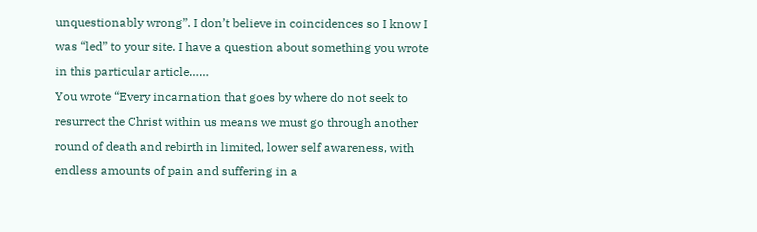unquestionably wrong”. I don’t believe in coincidences so I know I was “led” to your site. I have a question about something you wrote in this particular article……
You wrote “Every incarnation that goes by where do not seek to resurrect the Christ within us means we must go through another round of death and rebirth in limited, lower self awareness, with endless amounts of pain and suffering in a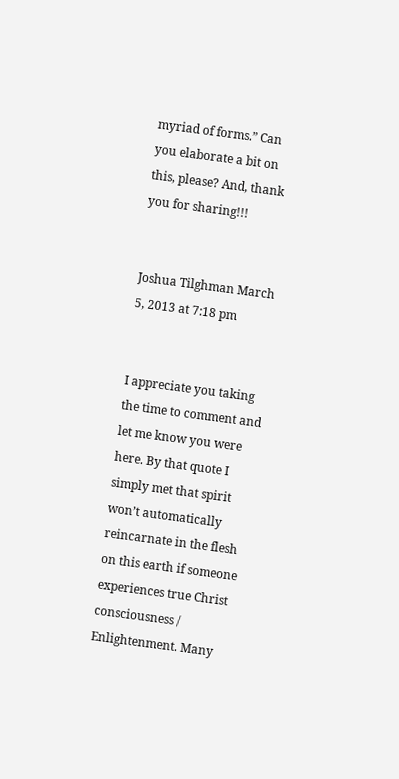myriad of forms.” Can you elaborate a bit on this, please? And, thank you for sharing!!!


Joshua Tilghman March 5, 2013 at 7:18 pm


I appreciate you taking the time to comment and let me know you were here. By that quote I simply met that spirit won’t automatically reincarnate in the flesh on this earth if someone experiences true Christ consciousness / Enlightenment. Many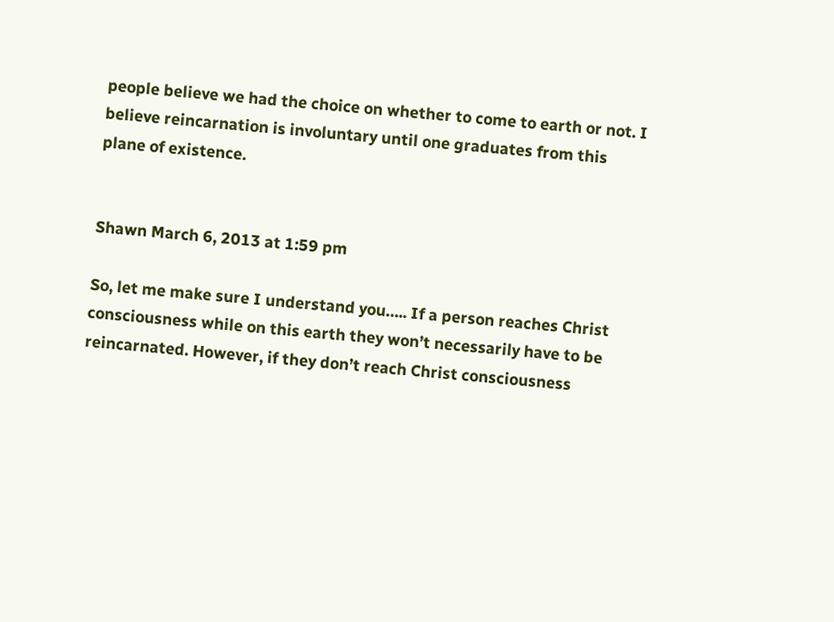people believe we had the choice on whether to come to earth or not. I believe reincarnation is involuntary until one graduates from this plane of existence.


Shawn March 6, 2013 at 1:59 pm

So, let me make sure I understand you….. If a person reaches Christ consciousness while on this earth they won’t necessarily have to be reincarnated. However, if they don’t reach Christ consciousness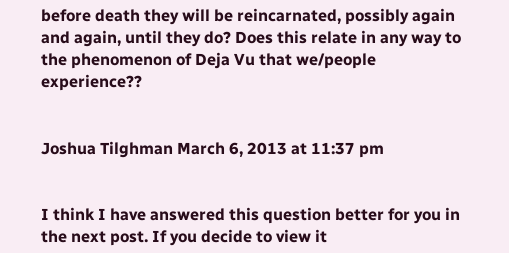before death they will be reincarnated, possibly again and again, until they do? Does this relate in any way to the phenomenon of Deja Vu that we/people experience??


Joshua Tilghman March 6, 2013 at 11:37 pm


I think I have answered this question better for you in the next post. If you decide to view it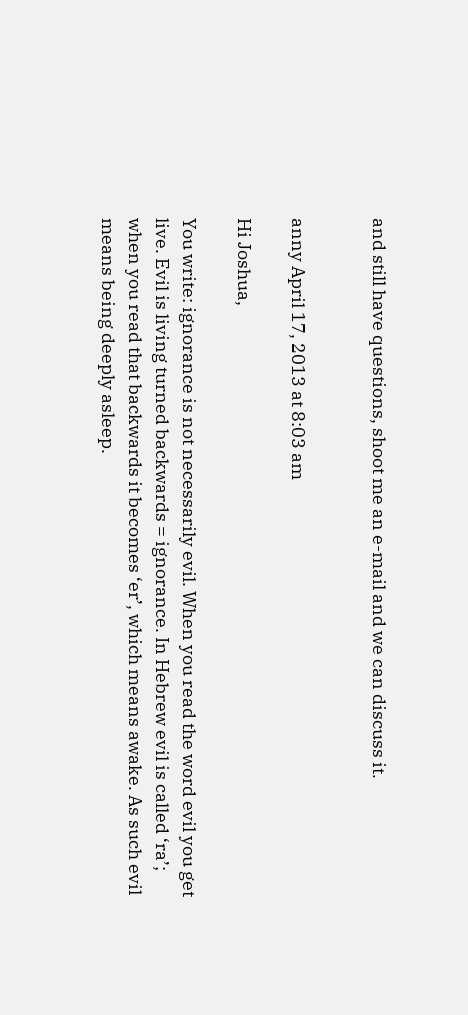and still have questions, shoot me an e-mail and we can discuss it.


anny April 17, 2013 at 8:03 am

Hi Joshua,

You write: ignorance is not necessarily evil. When you read the word evil you get live. Evil is living turned backwards = ignorance. In Hebrew evil is called ‘ra’; when you read that backwards it becomes ‘er’, which means awake. As such evil means being deeply asleep.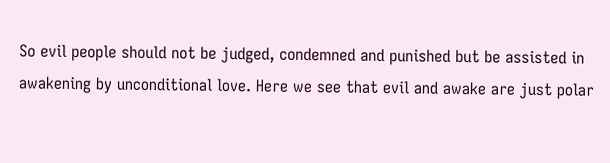So evil people should not be judged, condemned and punished but be assisted in awakening by unconditional love. Here we see that evil and awake are just polar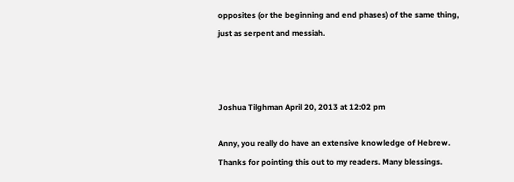opposites (or the beginning and end phases) of the same thing, just as serpent and messiah.



Joshua Tilghman April 20, 2013 at 12:02 pm

Anny, you really do have an extensive knowledge of Hebrew. Thanks for pointing this out to my readers. Many blessings.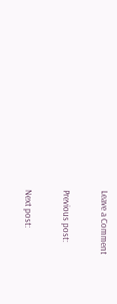Leave a Comment

Previous post:

Next post: